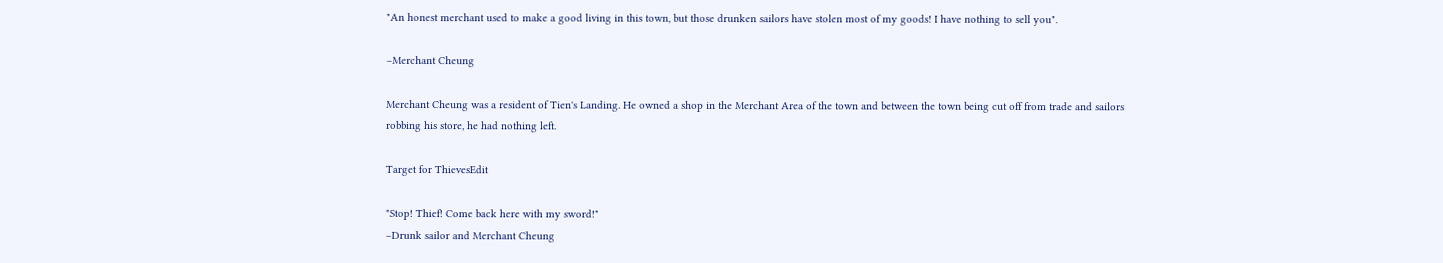"An honest merchant used to make a good living in this town, but those drunken sailors have stolen most of my goods! I have nothing to sell you".

–Merchant Cheung

Merchant Cheung was a resident of Tien's Landing. He owned a shop in the Merchant Area of the town and between the town being cut off from trade and sailors robbing his store, he had nothing left.

Target for ThievesEdit

"Stop! Thief! Come back here with my sword!"
–Drunk sailor and Merchant Cheung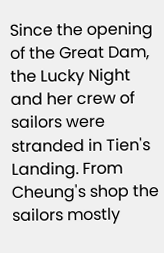Since the opening of the Great Dam, the Lucky Night and her crew of sailors were stranded in Tien's Landing. From Cheung's shop the sailors mostly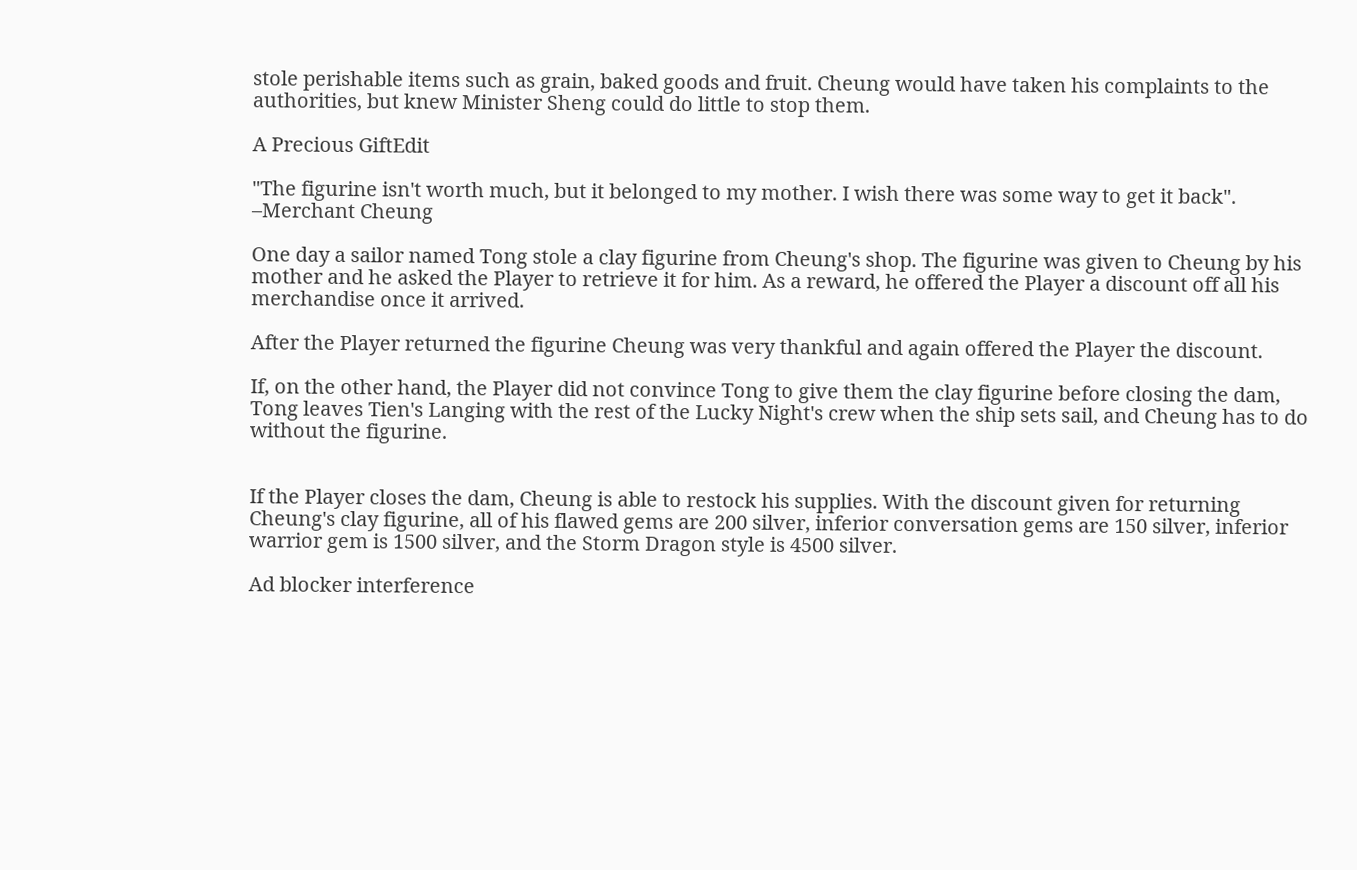stole perishable items such as grain, baked goods and fruit. Cheung would have taken his complaints to the authorities, but knew Minister Sheng could do little to stop them.

A Precious GiftEdit

"The figurine isn't worth much, but it belonged to my mother. I wish there was some way to get it back".
–Merchant Cheung

One day a sailor named Tong stole a clay figurine from Cheung's shop. The figurine was given to Cheung by his mother and he asked the Player to retrieve it for him. As a reward, he offered the Player a discount off all his merchandise once it arrived.

After the Player returned the figurine Cheung was very thankful and again offered the Player the discount.

If, on the other hand, the Player did not convince Tong to give them the clay figurine before closing the dam, Tong leaves Tien's Langing with the rest of the Lucky Night's crew when the ship sets sail, and Cheung has to do without the figurine.


If the Player closes the dam, Cheung is able to restock his supplies. With the discount given for returning Cheung's clay figurine, all of his flawed gems are 200 silver, inferior conversation gems are 150 silver, inferior warrior gem is 1500 silver, and the Storm Dragon style is 4500 silver.

Ad blocker interference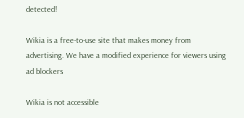detected!

Wikia is a free-to-use site that makes money from advertising. We have a modified experience for viewers using ad blockers

Wikia is not accessible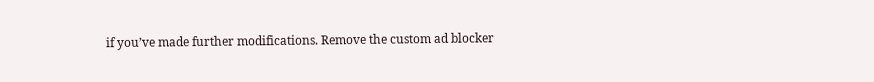if you’ve made further modifications. Remove the custom ad blocker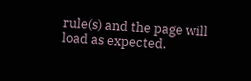rule(s) and the page will load as expected.